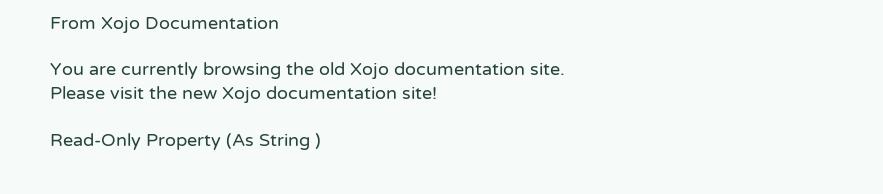From Xojo Documentation

You are currently browsing the old Xojo documentation site. Please visit the new Xojo documentation site!

Read-Only Property (As String )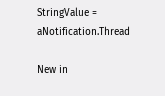StringValue = aNotification.Thread

New in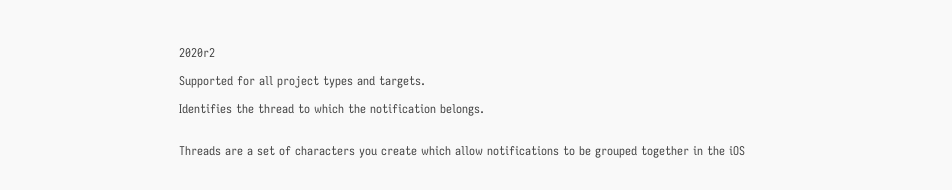2020r2

Supported for all project types and targets.

Identifies the thread to which the notification belongs.


Threads are a set of characters you create which allow notifications to be grouped together in the iOS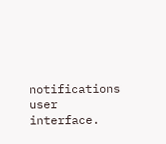notifications user interface.